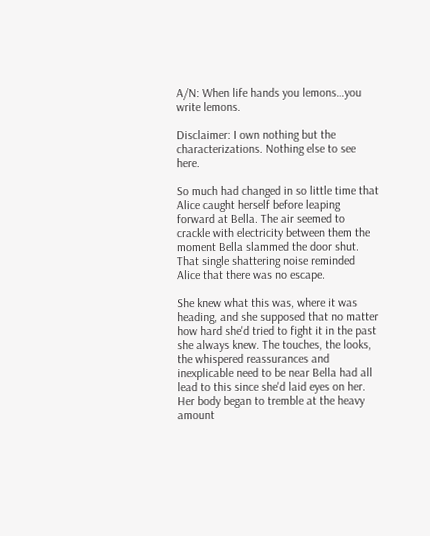A/N: When life hands you lemons…you write lemons.

Disclaimer: I own nothing but the characterizations. Nothing else to see here.

So much had changed in so little time that Alice caught herself before leaping forward at Bella. The air seemed to crackle with electricity between them the moment Bella slammed the door shut. That single shattering noise reminded Alice that there was no escape.

She knew what this was, where it was heading, and she supposed that no matter how hard she'd tried to fight it in the past she always knew. The touches, the looks, the whispered reassurances and inexplicable need to be near Bella had all lead to this since she'd laid eyes on her. Her body began to tremble at the heavy amount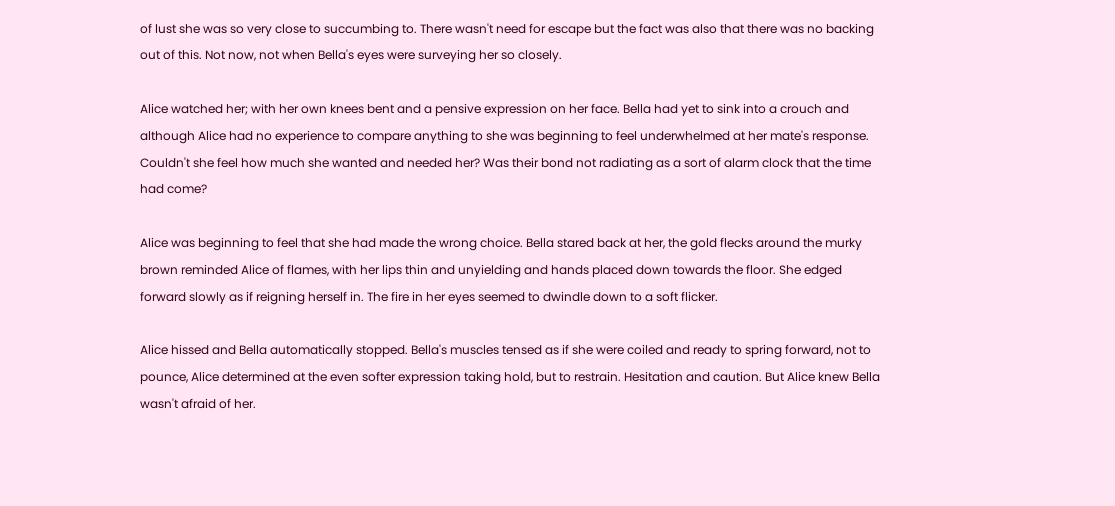of lust she was so very close to succumbing to. There wasn't need for escape but the fact was also that there was no backing out of this. Not now, not when Bella's eyes were surveying her so closely.

Alice watched her; with her own knees bent and a pensive expression on her face. Bella had yet to sink into a crouch and although Alice had no experience to compare anything to she was beginning to feel underwhelmed at her mate's response. Couldn't she feel how much she wanted and needed her? Was their bond not radiating as a sort of alarm clock that the time had come?

Alice was beginning to feel that she had made the wrong choice. Bella stared back at her, the gold flecks around the murky brown reminded Alice of flames, with her lips thin and unyielding and hands placed down towards the floor. She edged forward slowly as if reigning herself in. The fire in her eyes seemed to dwindle down to a soft flicker.

Alice hissed and Bella automatically stopped. Bella's muscles tensed as if she were coiled and ready to spring forward, not to pounce, Alice determined at the even softer expression taking hold, but to restrain. Hesitation and caution. But Alice knew Bella wasn't afraid of her.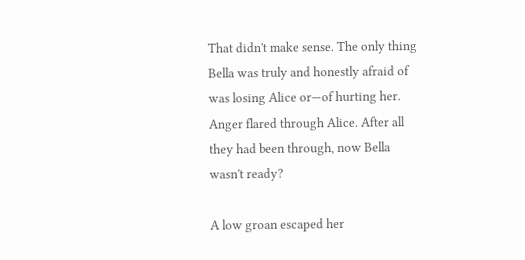That didn't make sense. The only thing Bella was truly and honestly afraid of was losing Alice or—of hurting her. Anger flared through Alice. After all they had been through, now Bella wasn't ready?

A low groan escaped her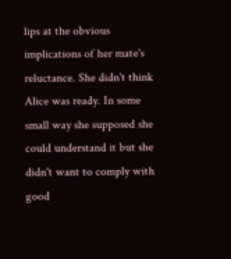lips at the obvious implications of her mate's reluctance. She didn't think Alice was ready. In some small way she supposed she could understand it but she didn't want to comply with good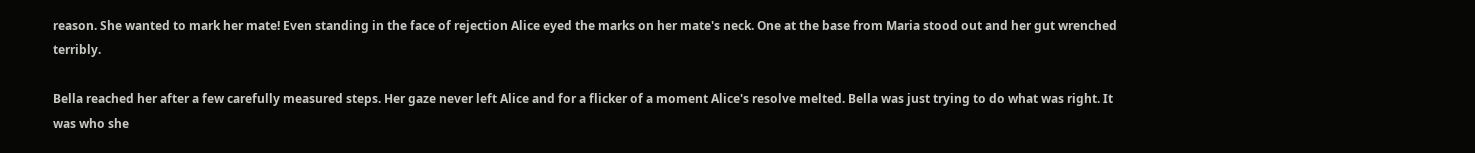reason. She wanted to mark her mate! Even standing in the face of rejection Alice eyed the marks on her mate's neck. One at the base from Maria stood out and her gut wrenched terribly.

Bella reached her after a few carefully measured steps. Her gaze never left Alice and for a flicker of a moment Alice's resolve melted. Bella was just trying to do what was right. It was who she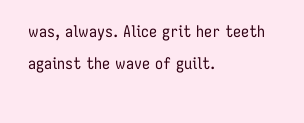was, always. Alice grit her teeth against the wave of guilt.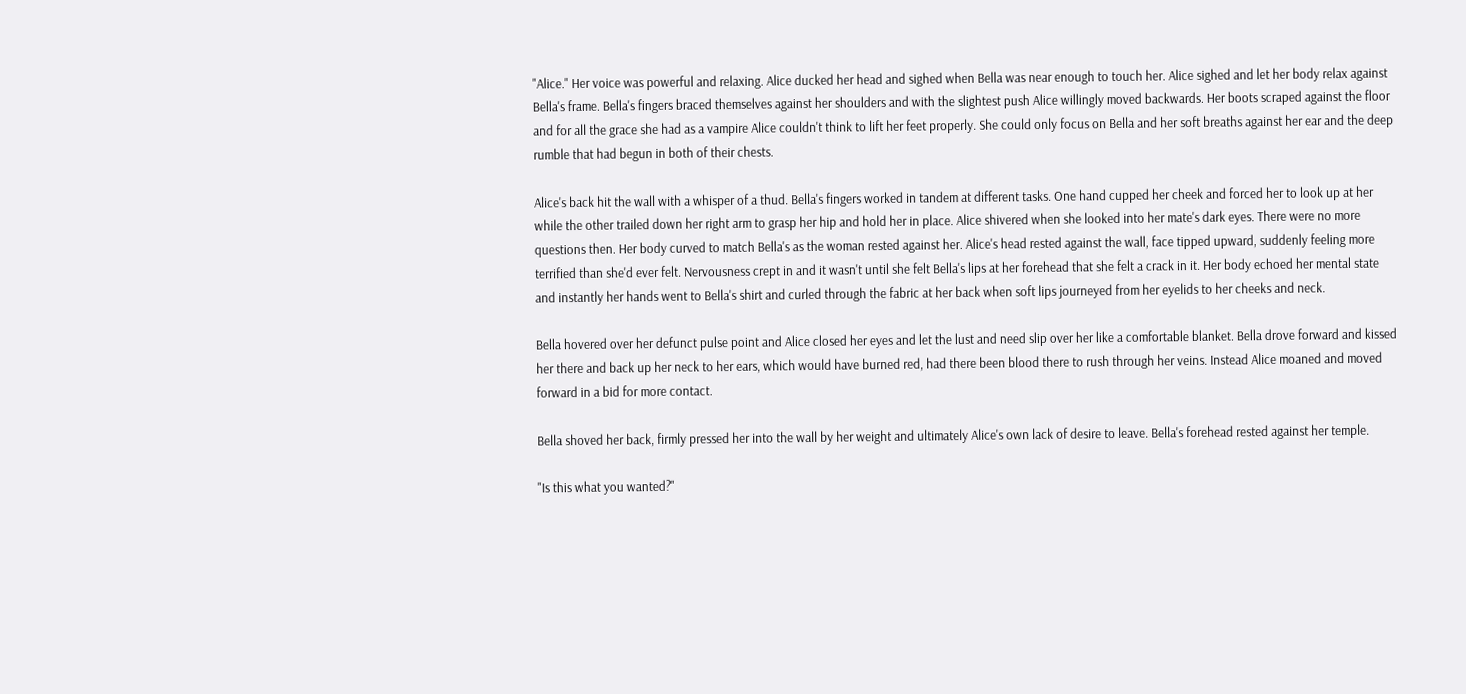"Alice." Her voice was powerful and relaxing. Alice ducked her head and sighed when Bella was near enough to touch her. Alice sighed and let her body relax against Bella's frame. Bella's fingers braced themselves against her shoulders and with the slightest push Alice willingly moved backwards. Her boots scraped against the floor and for all the grace she had as a vampire Alice couldn't think to lift her feet properly. She could only focus on Bella and her soft breaths against her ear and the deep rumble that had begun in both of their chests.

Alice's back hit the wall with a whisper of a thud. Bella's fingers worked in tandem at different tasks. One hand cupped her cheek and forced her to look up at her while the other trailed down her right arm to grasp her hip and hold her in place. Alice shivered when she looked into her mate's dark eyes. There were no more questions then. Her body curved to match Bella's as the woman rested against her. Alice's head rested against the wall, face tipped upward, suddenly feeling more terrified than she'd ever felt. Nervousness crept in and it wasn't until she felt Bella's lips at her forehead that she felt a crack in it. Her body echoed her mental state and instantly her hands went to Bella's shirt and curled through the fabric at her back when soft lips journeyed from her eyelids to her cheeks and neck.

Bella hovered over her defunct pulse point and Alice closed her eyes and let the lust and need slip over her like a comfortable blanket. Bella drove forward and kissed her there and back up her neck to her ears, which would have burned red, had there been blood there to rush through her veins. Instead Alice moaned and moved forward in a bid for more contact.

Bella shoved her back, firmly pressed her into the wall by her weight and ultimately Alice's own lack of desire to leave. Bella's forehead rested against her temple.

"Is this what you wanted?"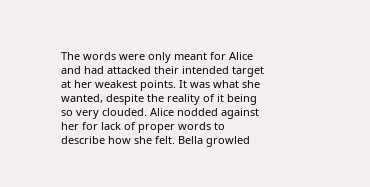The words were only meant for Alice and had attacked their intended target at her weakest points. It was what she wanted, despite the reality of it being so very clouded. Alice nodded against her for lack of proper words to describe how she felt. Bella growled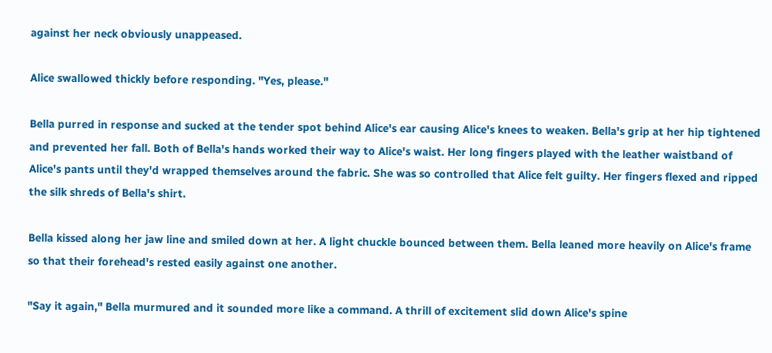against her neck obviously unappeased.

Alice swallowed thickly before responding. "Yes, please."

Bella purred in response and sucked at the tender spot behind Alice's ear causing Alice's knees to weaken. Bella's grip at her hip tightened and prevented her fall. Both of Bella's hands worked their way to Alice's waist. Her long fingers played with the leather waistband of Alice's pants until they'd wrapped themselves around the fabric. She was so controlled that Alice felt guilty. Her fingers flexed and ripped the silk shreds of Bella's shirt.

Bella kissed along her jaw line and smiled down at her. A light chuckle bounced between them. Bella leaned more heavily on Alice's frame so that their forehead's rested easily against one another.

"Say it again," Bella murmured and it sounded more like a command. A thrill of excitement slid down Alice's spine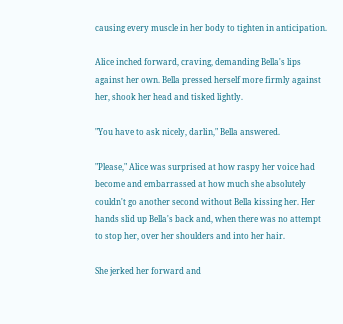causing every muscle in her body to tighten in anticipation.

Alice inched forward, craving, demanding Bella's lips against her own. Bella pressed herself more firmly against her, shook her head and tisked lightly.

"You have to ask nicely, darlin," Bella answered.

"Please," Alice was surprised at how raspy her voice had become and embarrassed at how much she absolutely couldn't go another second without Bella kissing her. Her hands slid up Bella's back and, when there was no attempt to stop her, over her shoulders and into her hair.

She jerked her forward and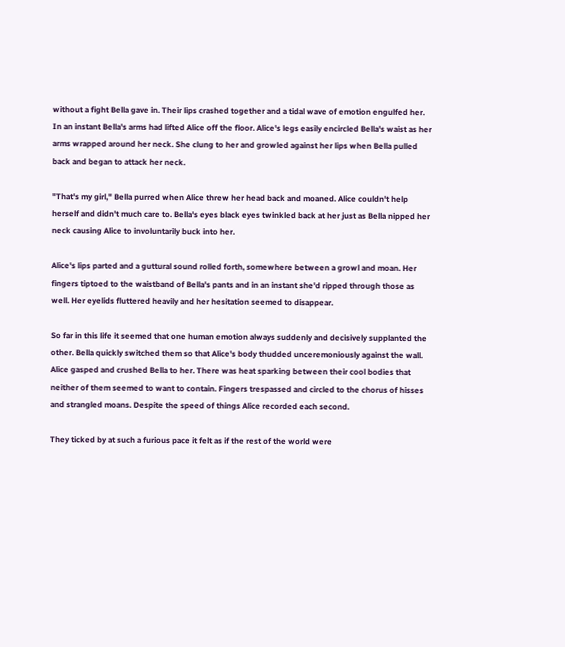without a fight Bella gave in. Their lips crashed together and a tidal wave of emotion engulfed her. In an instant Bella's arms had lifted Alice off the floor. Alice's legs easily encircled Bella's waist as her arms wrapped around her neck. She clung to her and growled against her lips when Bella pulled back and began to attack her neck.

"That's my girl," Bella purred when Alice threw her head back and moaned. Alice couldn't help herself and didn't much care to. Bella's eyes black eyes twinkled back at her just as Bella nipped her neck causing Alice to involuntarily buck into her.

Alice's lips parted and a guttural sound rolled forth, somewhere between a growl and moan. Her fingers tiptoed to the waistband of Bella's pants and in an instant she'd ripped through those as well. Her eyelids fluttered heavily and her hesitation seemed to disappear.

So far in this life it seemed that one human emotion always suddenly and decisively supplanted the other. Bella quickly switched them so that Alice's body thudded unceremoniously against the wall. Alice gasped and crushed Bella to her. There was heat sparking between their cool bodies that neither of them seemed to want to contain. Fingers trespassed and circled to the chorus of hisses and strangled moans. Despite the speed of things Alice recorded each second.

They ticked by at such a furious pace it felt as if the rest of the world were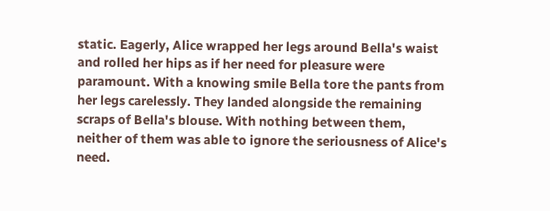static. Eagerly, Alice wrapped her legs around Bella's waist and rolled her hips as if her need for pleasure were paramount. With a knowing smile Bella tore the pants from her legs carelessly. They landed alongside the remaining scraps of Bella's blouse. With nothing between them, neither of them was able to ignore the seriousness of Alice's need.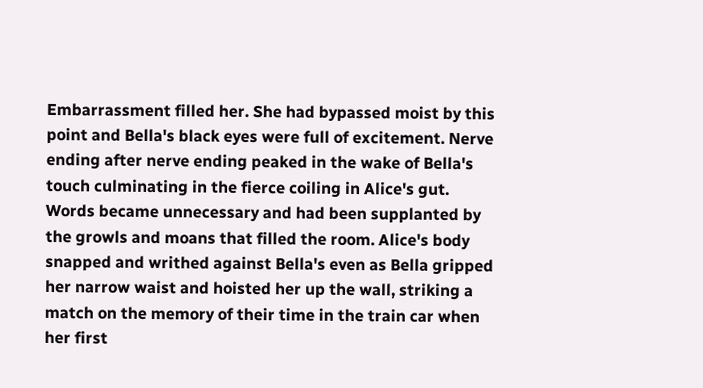Embarrassment filled her. She had bypassed moist by this point and Bella's black eyes were full of excitement. Nerve ending after nerve ending peaked in the wake of Bella's touch culminating in the fierce coiling in Alice's gut. Words became unnecessary and had been supplanted by the growls and moans that filled the room. Alice's body snapped and writhed against Bella's even as Bella gripped her narrow waist and hoisted her up the wall, striking a match on the memory of their time in the train car when her first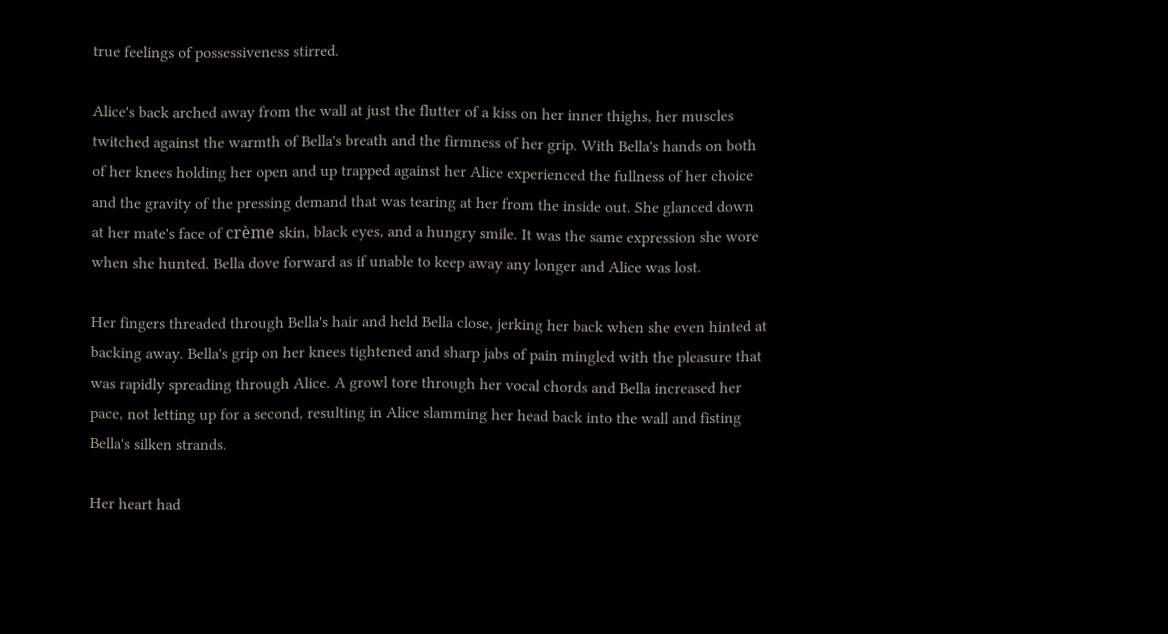true feelings of possessiveness stirred.

Alice's back arched away from the wall at just the flutter of a kiss on her inner thighs, her muscles twitched against the warmth of Bella's breath and the firmness of her grip. With Bella's hands on both of her knees holding her open and up trapped against her Alice experienced the fullness of her choice and the gravity of the pressing demand that was tearing at her from the inside out. She glanced down at her mate's face of crème skin, black eyes, and a hungry smile. It was the same expression she wore when she hunted. Bella dove forward as if unable to keep away any longer and Alice was lost.

Her fingers threaded through Bella's hair and held Bella close, jerking her back when she even hinted at backing away. Bella's grip on her knees tightened and sharp jabs of pain mingled with the pleasure that was rapidly spreading through Alice. A growl tore through her vocal chords and Bella increased her pace, not letting up for a second, resulting in Alice slamming her head back into the wall and fisting Bella's silken strands.

Her heart had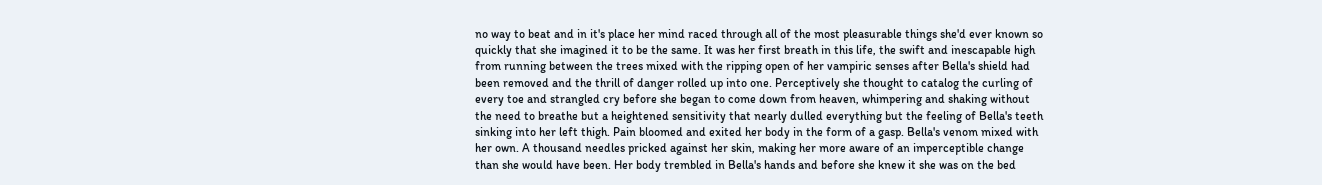no way to beat and in it's place her mind raced through all of the most pleasurable things she'd ever known so quickly that she imagined it to be the same. It was her first breath in this life, the swift and inescapable high from running between the trees mixed with the ripping open of her vampiric senses after Bella's shield had been removed and the thrill of danger rolled up into one. Perceptively she thought to catalog the curling of every toe and strangled cry before she began to come down from heaven, whimpering and shaking without the need to breathe but a heightened sensitivity that nearly dulled everything but the feeling of Bella's teeth sinking into her left thigh. Pain bloomed and exited her body in the form of a gasp. Bella's venom mixed with her own. A thousand needles pricked against her skin, making her more aware of an imperceptible change than she would have been. Her body trembled in Bella's hands and before she knew it she was on the bed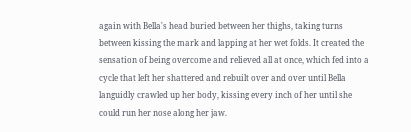again with Bella's head buried between her thighs, taking turns between kissing the mark and lapping at her wet folds. It created the sensation of being overcome and relieved all at once, which fed into a cycle that left her shattered and rebuilt over and over until Bella languidly crawled up her body, kissing every inch of her until she could run her nose along her jaw.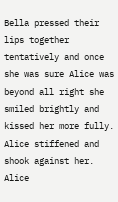Bella pressed their lips together tentatively and once she was sure Alice was beyond all right she smiled brightly and kissed her more fully. Alice stiffened and shook against her. Alice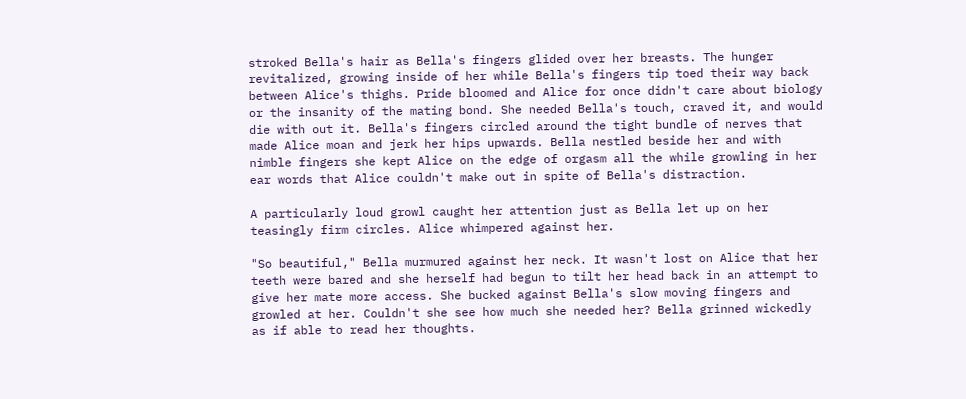stroked Bella's hair as Bella's fingers glided over her breasts. The hunger revitalized, growing inside of her while Bella's fingers tip toed their way back between Alice's thighs. Pride bloomed and Alice for once didn't care about biology or the insanity of the mating bond. She needed Bella's touch, craved it, and would die with out it. Bella's fingers circled around the tight bundle of nerves that made Alice moan and jerk her hips upwards. Bella nestled beside her and with nimble fingers she kept Alice on the edge of orgasm all the while growling in her ear words that Alice couldn't make out in spite of Bella's distraction.

A particularly loud growl caught her attention just as Bella let up on her teasingly firm circles. Alice whimpered against her.

"So beautiful," Bella murmured against her neck. It wasn't lost on Alice that her teeth were bared and she herself had begun to tilt her head back in an attempt to give her mate more access. She bucked against Bella's slow moving fingers and growled at her. Couldn't she see how much she needed her? Bella grinned wickedly as if able to read her thoughts.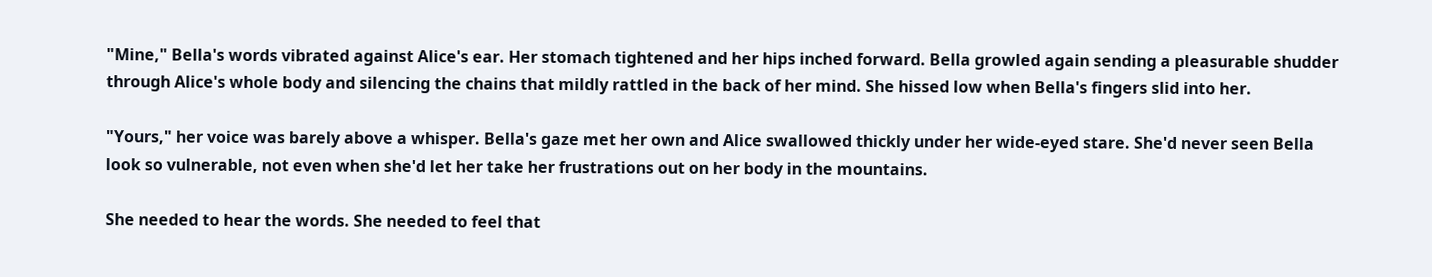"Mine," Bella's words vibrated against Alice's ear. Her stomach tightened and her hips inched forward. Bella growled again sending a pleasurable shudder through Alice's whole body and silencing the chains that mildly rattled in the back of her mind. She hissed low when Bella's fingers slid into her.

"Yours," her voice was barely above a whisper. Bella's gaze met her own and Alice swallowed thickly under her wide-eyed stare. She'd never seen Bella look so vulnerable, not even when she'd let her take her frustrations out on her body in the mountains.

She needed to hear the words. She needed to feel that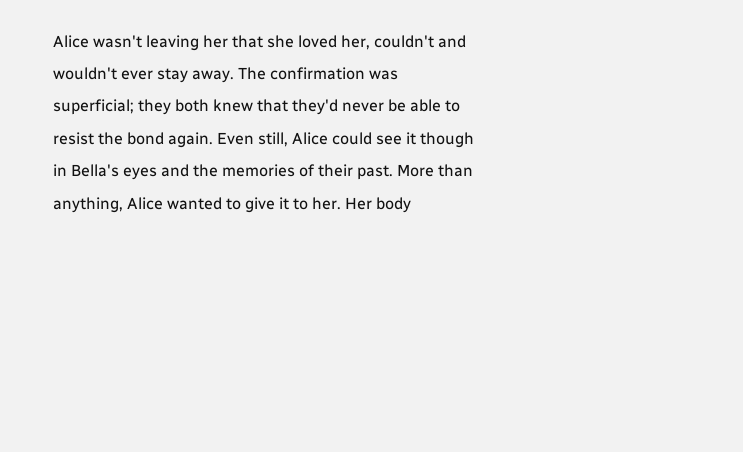Alice wasn't leaving her that she loved her, couldn't and wouldn't ever stay away. The confirmation was superficial; they both knew that they'd never be able to resist the bond again. Even still, Alice could see it though in Bella's eyes and the memories of their past. More than anything, Alice wanted to give it to her. Her body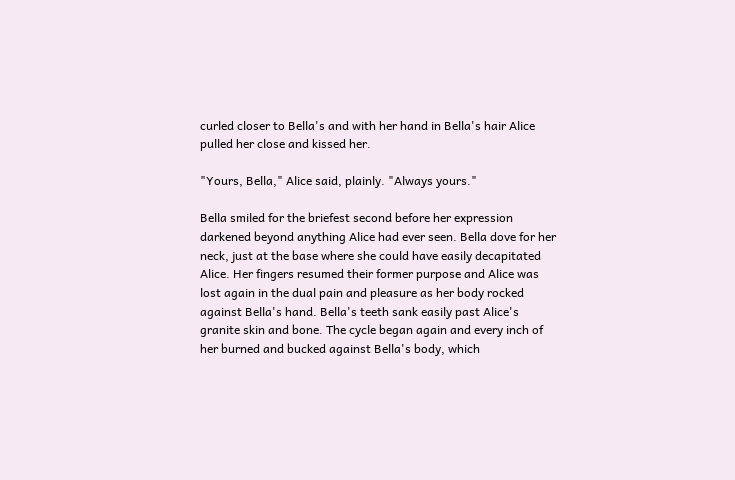curled closer to Bella's and with her hand in Bella's hair Alice pulled her close and kissed her.

"Yours, Bella," Alice said, plainly. "Always yours."

Bella smiled for the briefest second before her expression darkened beyond anything Alice had ever seen. Bella dove for her neck, just at the base where she could have easily decapitated Alice. Her fingers resumed their former purpose and Alice was lost again in the dual pain and pleasure as her body rocked against Bella's hand. Bella's teeth sank easily past Alice's granite skin and bone. The cycle began again and every inch of her burned and bucked against Bella's body, which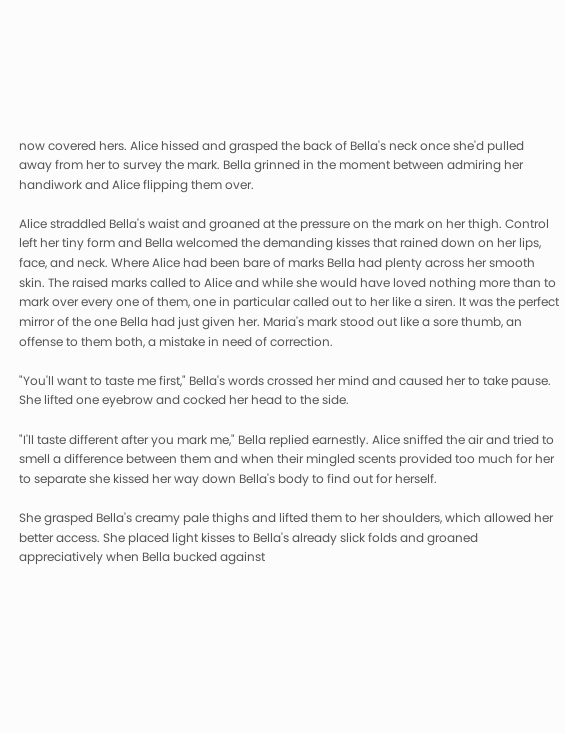now covered hers. Alice hissed and grasped the back of Bella's neck once she'd pulled away from her to survey the mark. Bella grinned in the moment between admiring her handiwork and Alice flipping them over.

Alice straddled Bella's waist and groaned at the pressure on the mark on her thigh. Control left her tiny form and Bella welcomed the demanding kisses that rained down on her lips, face, and neck. Where Alice had been bare of marks Bella had plenty across her smooth skin. The raised marks called to Alice and while she would have loved nothing more than to mark over every one of them, one in particular called out to her like a siren. It was the perfect mirror of the one Bella had just given her. Maria's mark stood out like a sore thumb, an offense to them both, a mistake in need of correction.

"You'll want to taste me first," Bella's words crossed her mind and caused her to take pause. She lifted one eyebrow and cocked her head to the side.

"I'll taste different after you mark me," Bella replied earnestly. Alice sniffed the air and tried to smell a difference between them and when their mingled scents provided too much for her to separate she kissed her way down Bella's body to find out for herself.

She grasped Bella's creamy pale thighs and lifted them to her shoulders, which allowed her better access. She placed light kisses to Bella's already slick folds and groaned appreciatively when Bella bucked against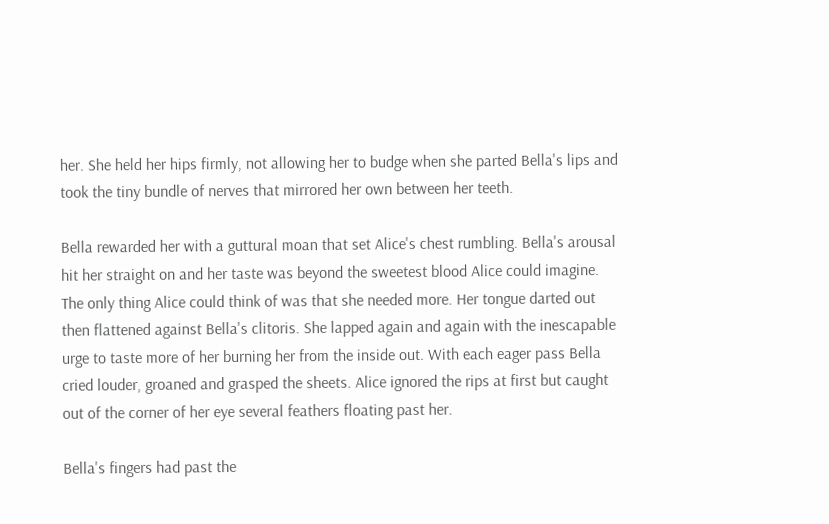her. She held her hips firmly, not allowing her to budge when she parted Bella's lips and took the tiny bundle of nerves that mirrored her own between her teeth.

Bella rewarded her with a guttural moan that set Alice's chest rumbling. Bella's arousal hit her straight on and her taste was beyond the sweetest blood Alice could imagine. The only thing Alice could think of was that she needed more. Her tongue darted out then flattened against Bella's clitoris. She lapped again and again with the inescapable urge to taste more of her burning her from the inside out. With each eager pass Bella cried louder, groaned and grasped the sheets. Alice ignored the rips at first but caught out of the corner of her eye several feathers floating past her.

Bella's fingers had past the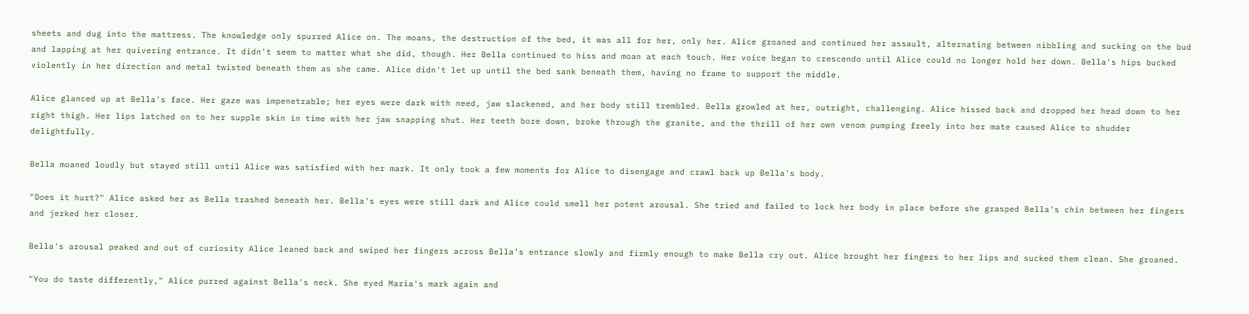sheets and dug into the mattress. The knowledge only spurred Alice on. The moans, the destruction of the bed, it was all for her, only her. Alice groaned and continued her assault, alternating between nibbling and sucking on the bud and lapping at her quivering entrance. It didn't seem to matter what she did, though. Her Bella continued to hiss and moan at each touch. Her voice began to crescendo until Alice could no longer hold her down. Bella's hips bucked violently in her direction and metal twisted beneath them as she came. Alice didn't let up until the bed sank beneath them, having no frame to support the middle.

Alice glanced up at Bella's face. Her gaze was impenetrable; her eyes were dark with need, jaw slackened, and her body still trembled. Bella growled at her, outright, challenging. Alice hissed back and dropped her head down to her right thigh. Her lips latched on to her supple skin in time with her jaw snapping shut. Her teeth bore down, broke through the granite, and the thrill of her own venom pumping freely into her mate caused Alice to shudder delightfully.

Bella moaned loudly but stayed still until Alice was satisfied with her mark. It only took a few moments for Alice to disengage and crawl back up Bella's body.

"Does it hurt?" Alice asked her as Bella trashed beneath her. Bella's eyes were still dark and Alice could smell her potent arousal. She tried and failed to lock her body in place before she grasped Bella's chin between her fingers and jerked her closer.

Bella's arousal peaked and out of curiosity Alice leaned back and swiped her fingers across Bella's entrance slowly and firmly enough to make Bella cry out. Alice brought her fingers to her lips and sucked them clean. She groaned.

"You do taste differently," Alice purred against Bella's neck. She eyed Maria's mark again and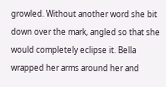growled. Without another word she bit down over the mark, angled so that she would completely eclipse it. Bella wrapped her arms around her and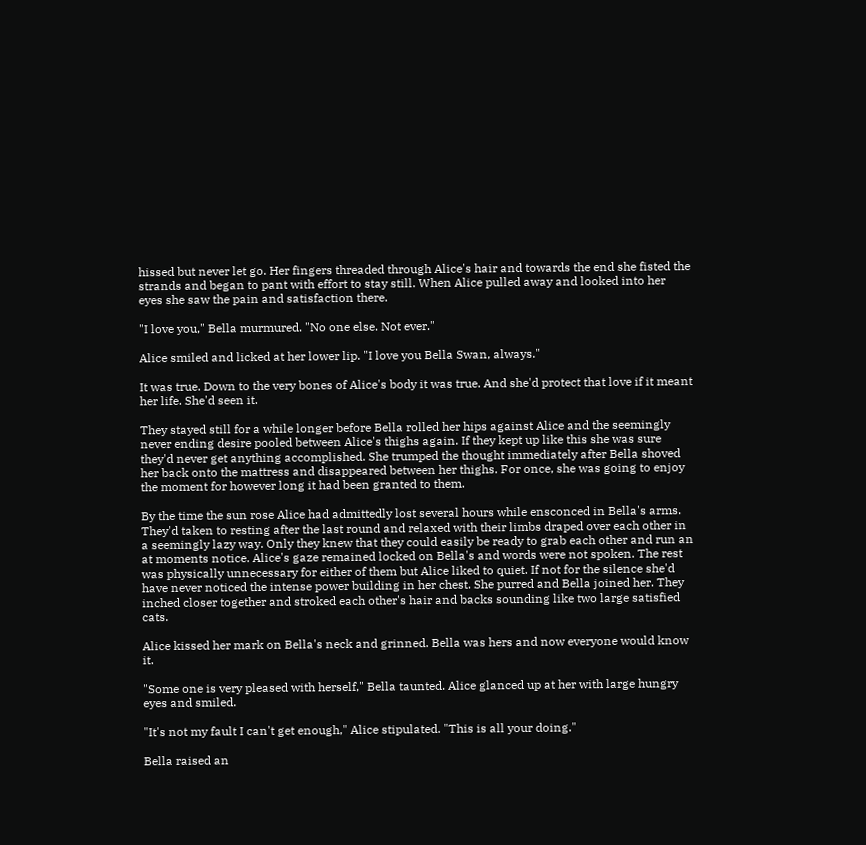hissed but never let go. Her fingers threaded through Alice's hair and towards the end she fisted the strands and began to pant with effort to stay still. When Alice pulled away and looked into her eyes she saw the pain and satisfaction there.

"I love you," Bella murmured. "No one else. Not ever."

Alice smiled and licked at her lower lip. "I love you Bella Swan, always."

It was true. Down to the very bones of Alice's body it was true. And she'd protect that love if it meant her life. She'd seen it.

They stayed still for a while longer before Bella rolled her hips against Alice and the seemingly never ending desire pooled between Alice's thighs again. If they kept up like this she was sure they'd never get anything accomplished. She trumped the thought immediately after Bella shoved her back onto the mattress and disappeared between her thighs. For once, she was going to enjoy the moment for however long it had been granted to them.

By the time the sun rose Alice had admittedly lost several hours while ensconced in Bella's arms. They'd taken to resting after the last round and relaxed with their limbs draped over each other in a seemingly lazy way. Only they knew that they could easily be ready to grab each other and run an at moments notice. Alice's gaze remained locked on Bella's and words were not spoken. The rest was physically unnecessary for either of them but Alice liked to quiet. If not for the silence she'd have never noticed the intense power building in her chest. She purred and Bella joined her. They inched closer together and stroked each other's hair and backs sounding like two large satisfied cats.

Alice kissed her mark on Bella's neck and grinned. Bella was hers and now everyone would know it.

"Some one is very pleased with herself," Bella taunted. Alice glanced up at her with large hungry eyes and smiled.

"It's not my fault I can't get enough," Alice stipulated. "This is all your doing."

Bella raised an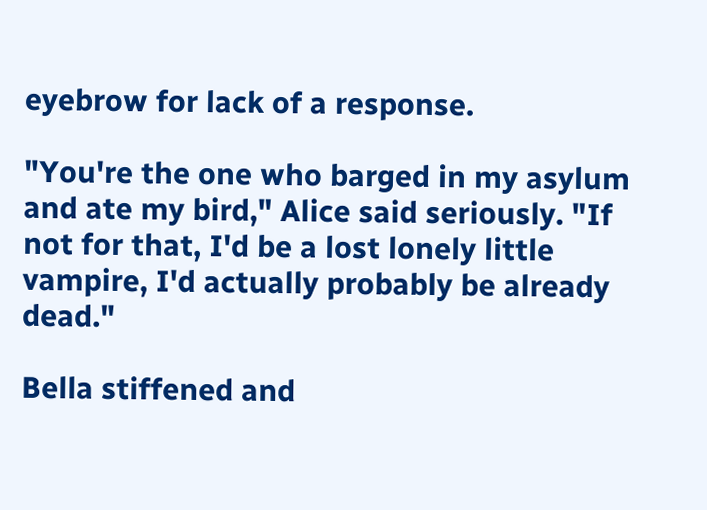eyebrow for lack of a response.

"You're the one who barged in my asylum and ate my bird," Alice said seriously. "If not for that, I'd be a lost lonely little vampire, I'd actually probably be already dead."

Bella stiffened and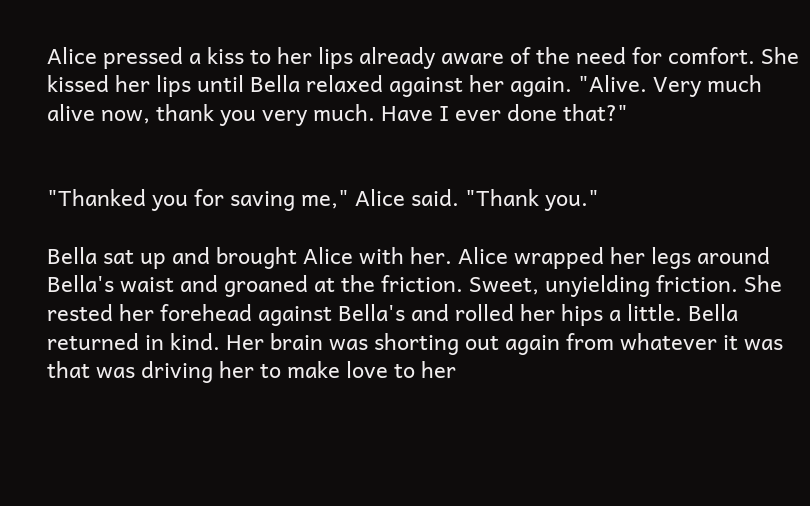Alice pressed a kiss to her lips already aware of the need for comfort. She kissed her lips until Bella relaxed against her again. "Alive. Very much alive now, thank you very much. Have I ever done that?"


"Thanked you for saving me," Alice said. "Thank you."

Bella sat up and brought Alice with her. Alice wrapped her legs around Bella's waist and groaned at the friction. Sweet, unyielding friction. She rested her forehead against Bella's and rolled her hips a little. Bella returned in kind. Her brain was shorting out again from whatever it was that was driving her to make love to her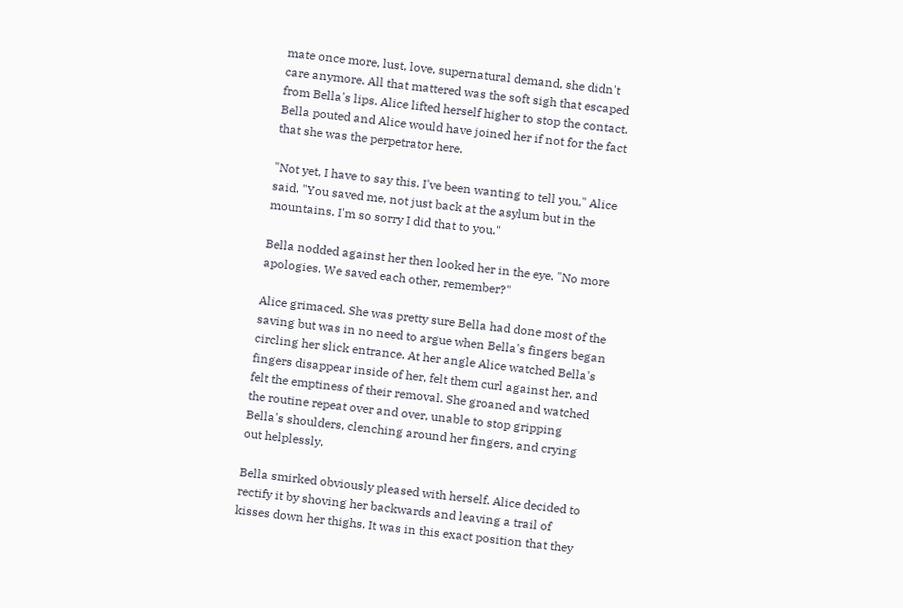mate once more, lust, love, supernatural demand, she didn't care anymore. All that mattered was the soft sigh that escaped from Bella's lips. Alice lifted herself higher to stop the contact. Bella pouted and Alice would have joined her if not for the fact that she was the perpetrator here.

"Not yet, I have to say this. I've been wanting to tell you," Alice said. "You saved me, not just back at the asylum but in the mountains. I'm so sorry I did that to you."

Bella nodded against her then looked her in the eye. "No more apologies. We saved each other, remember?"

Alice grimaced. She was pretty sure Bella had done most of the saving but was in no need to argue when Bella's fingers began circling her slick entrance. At her angle Alice watched Bella's fingers disappear inside of her, felt them curl against her, and felt the emptiness of their removal. She groaned and watched the routine repeat over and over, unable to stop gripping Bella's shoulders, clenching around her fingers, and crying out helplessly.

Bella smirked obviously pleased with herself. Alice decided to rectify it by shoving her backwards and leaving a trail of kisses down her thighs. It was in this exact position that they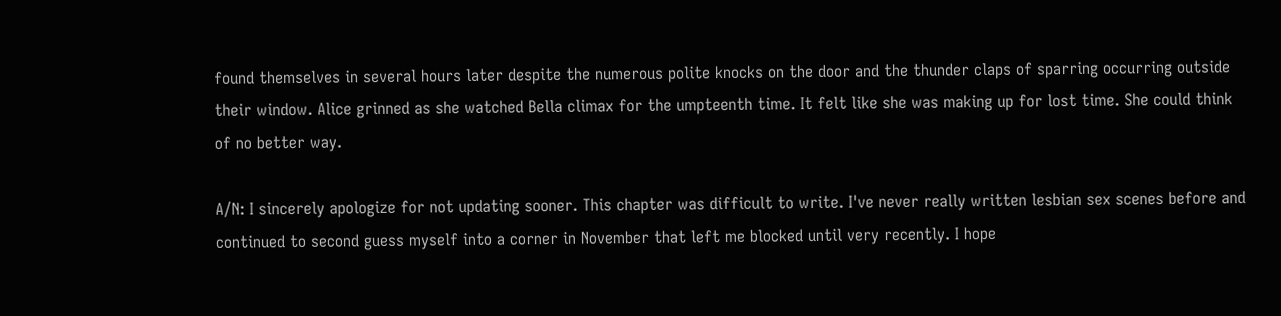found themselves in several hours later despite the numerous polite knocks on the door and the thunder claps of sparring occurring outside their window. Alice grinned as she watched Bella climax for the umpteenth time. It felt like she was making up for lost time. She could think of no better way.

A/N: I sincerely apologize for not updating sooner. This chapter was difficult to write. I've never really written lesbian sex scenes before and continued to second guess myself into a corner in November that left me blocked until very recently. I hope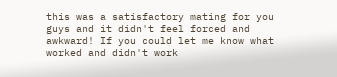this was a satisfactory mating for you guys and it didn't feel forced and awkward! If you could let me know what worked and didn't work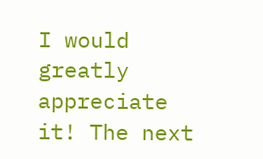I would greatly appreciate it! The next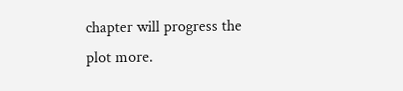chapter will progress the plot more.